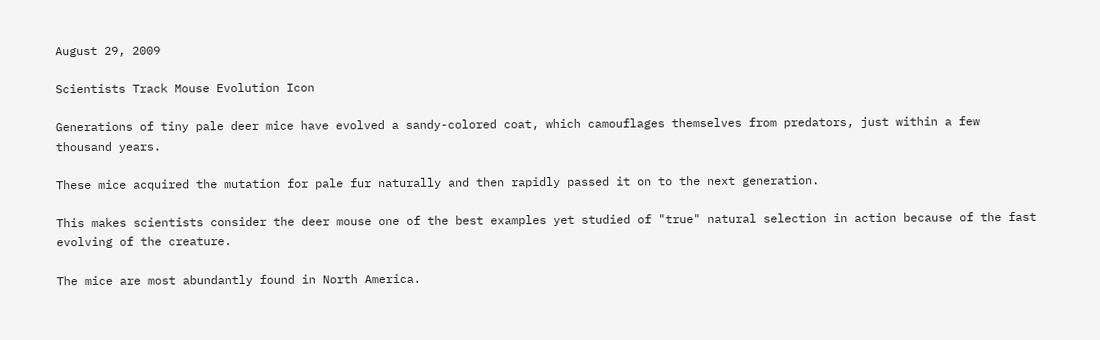August 29, 2009

Scientists Track Mouse Evolution Icon

Generations of tiny pale deer mice have evolved a sandy-colored coat, which camouflages themselves from predators, just within a few thousand years.

These mice acquired the mutation for pale fur naturally and then rapidly passed it on to the next generation.

This makes scientists consider the deer mouse one of the best examples yet studied of "true" natural selection in action because of the fast evolving of the creature.

The mice are most abundantly found in North America.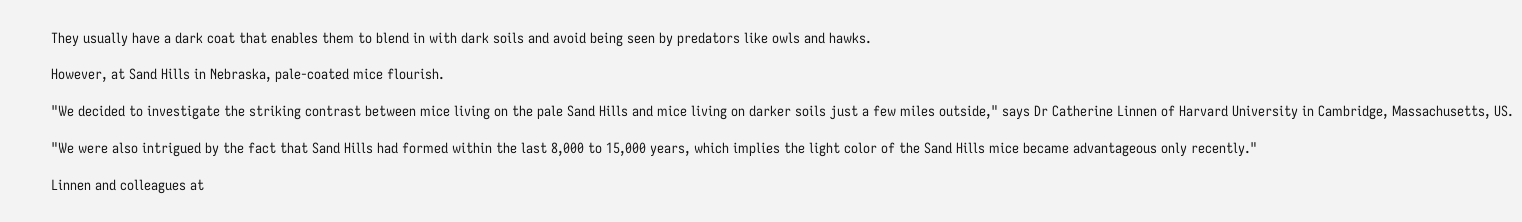They usually have a dark coat that enables them to blend in with dark soils and avoid being seen by predators like owls and hawks.

However, at Sand Hills in Nebraska, pale-coated mice flourish.

"We decided to investigate the striking contrast between mice living on the pale Sand Hills and mice living on darker soils just a few miles outside," says Dr Catherine Linnen of Harvard University in Cambridge, Massachusetts, US.

"We were also intrigued by the fact that Sand Hills had formed within the last 8,000 to 15,000 years, which implies the light color of the Sand Hills mice became advantageous only recently."

Linnen and colleagues at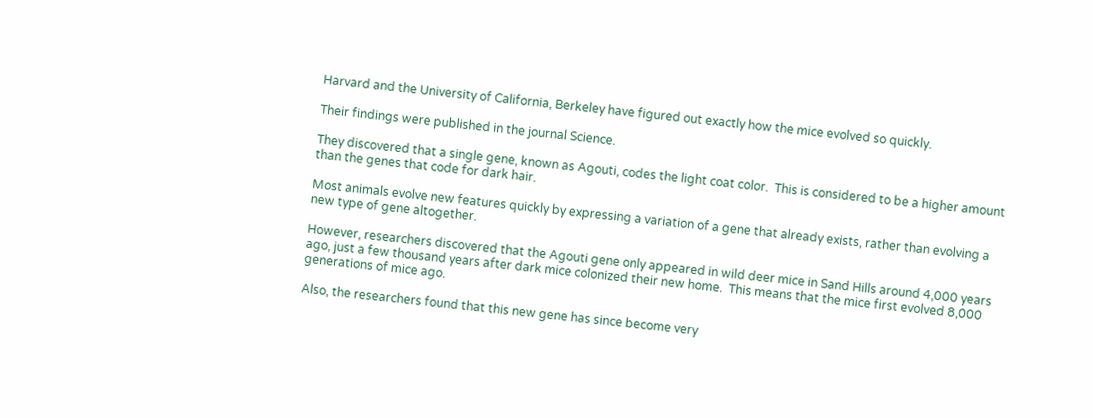Harvard and the University of California, Berkeley have figured out exactly how the mice evolved so quickly.

Their findings were published in the journal Science.

They discovered that a single gene, known as Agouti, codes the light coat color.  This is considered to be a higher amount than the genes that code for dark hair.

Most animals evolve new features quickly by expressing a variation of a gene that already exists, rather than evolving a new type of gene altogether.

However, researchers discovered that the Agouti gene only appeared in wild deer mice in Sand Hills around 4,000 years ago, just a few thousand years after dark mice colonized their new home.  This means that the mice first evolved 8,000 generations of mice ago.

Also, the researchers found that this new gene has since become very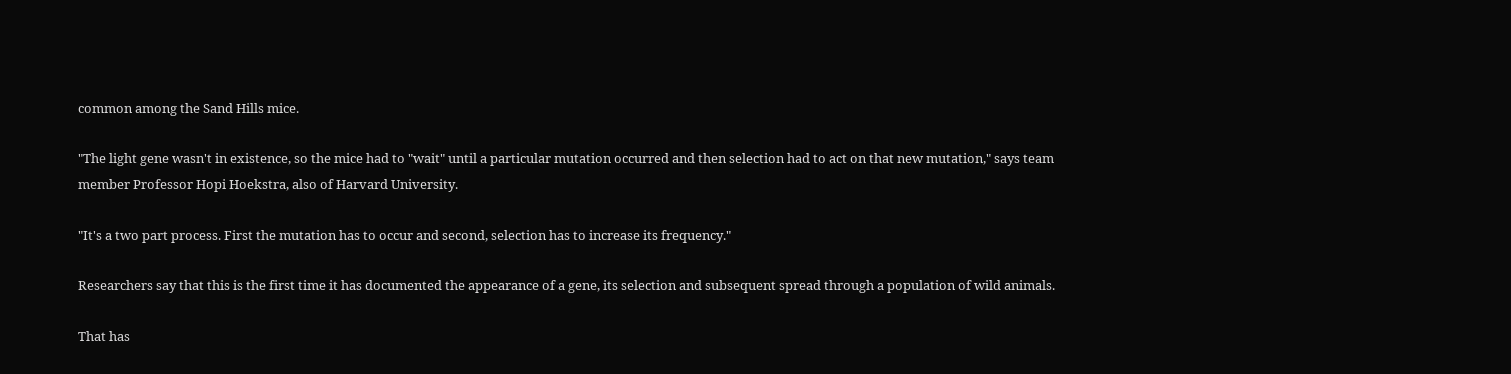common among the Sand Hills mice.

"The light gene wasn't in existence, so the mice had to "wait" until a particular mutation occurred and then selection had to act on that new mutation," says team member Professor Hopi Hoekstra, also of Harvard University.

"It's a two part process. First the mutation has to occur and second, selection has to increase its frequency."

Researchers say that this is the first time it has documented the appearance of a gene, its selection and subsequent spread through a population of wild animals.

That has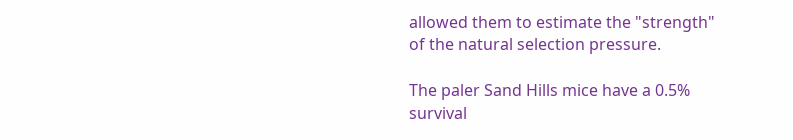allowed them to estimate the "strength" of the natural selection pressure.

The paler Sand Hills mice have a 0.5% survival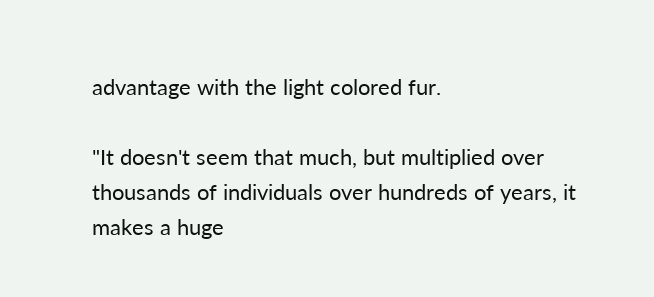advantage with the light colored fur.

"It doesn't seem that much, but multiplied over thousands of individuals over hundreds of years, it makes a huge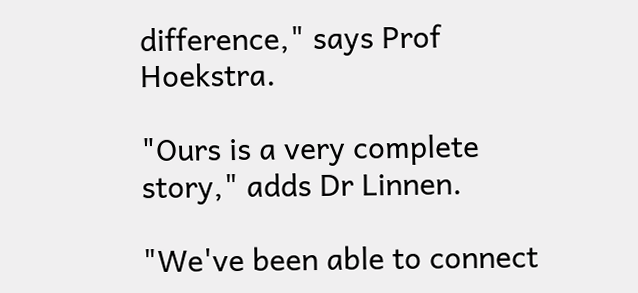difference," says Prof Hoekstra.

"Ours is a very complete story," adds Dr Linnen.

"We've been able to connect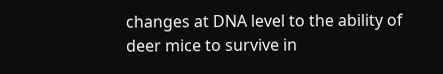changes at DNA level to the ability of deer mice to survive in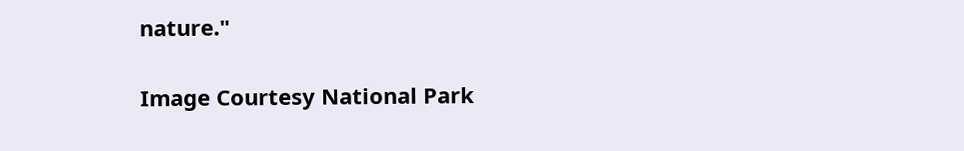nature."

Image Courtesy National Park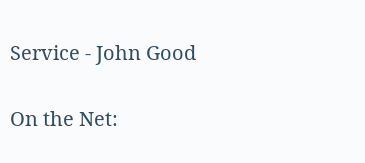Service - John Good


On the Net: